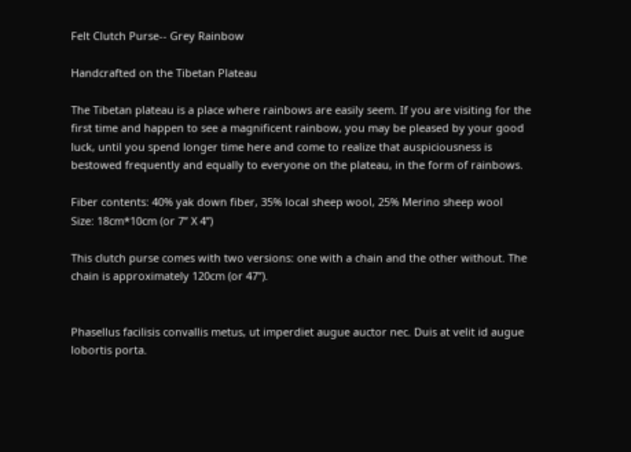Felt Clutch Purse-- Grey Rainbow

Handcrafted on the Tibetan Plateau

The Tibetan plateau is a place where rainbows are easily seem. If you are visiting for the first time and happen to see a magnificent rainbow, you may be pleased by your good luck, until you spend longer time here and come to realize that auspiciousness is bestowed frequently and equally to everyone on the plateau, in the form of rainbows.

Fiber contents: 40% yak down fiber, 35% local sheep wool, 25% Merino sheep wool
Size: 18cm*10cm (or 7’’ X 4’’)

This clutch purse comes with two versions: one with a chain and the other without. The chain is approximately 120cm (or 47’’).


Phasellus facilisis convallis metus, ut imperdiet augue auctor nec. Duis at velit id augue lobortis porta.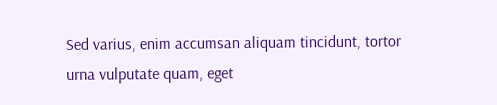Sed varius, enim accumsan aliquam tincidunt, tortor urna vulputate quam, eget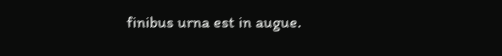finibus urna est in augue.